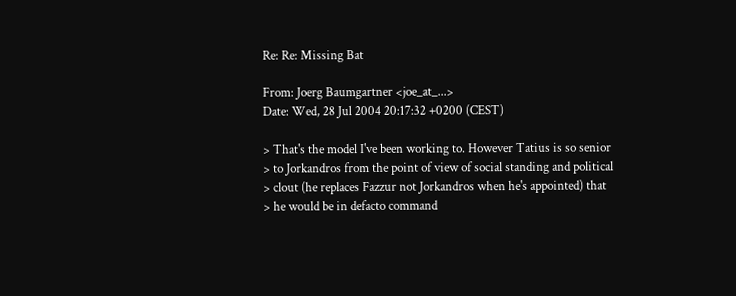Re: Re: Missing Bat

From: Joerg Baumgartner <joe_at_...>
Date: Wed, 28 Jul 2004 20:17:32 +0200 (CEST)

> That's the model I've been working to. However Tatius is so senior
> to Jorkandros from the point of view of social standing and political
> clout (he replaces Fazzur not Jorkandros when he's appointed) that
> he would be in defacto command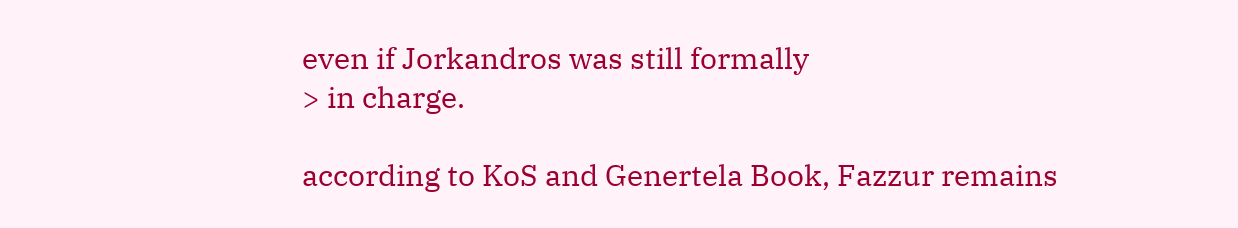even if Jorkandros was still formally
> in charge.

according to KoS and Genertela Book, Fazzur remains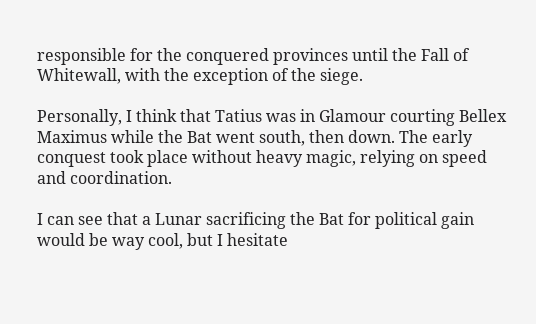responsible for the conquered provinces until the Fall of Whitewall, with the exception of the siege.

Personally, I think that Tatius was in Glamour courting Bellex Maximus while the Bat went south, then down. The early conquest took place without heavy magic, relying on speed and coordination.

I can see that a Lunar sacrificing the Bat for political gain would be way cool, but I hesitate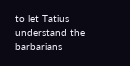to let Tatius understand the barbarians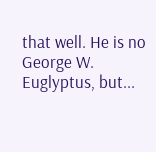that well. He is no George W. Euglyptus, but...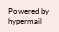Powered by hypermail